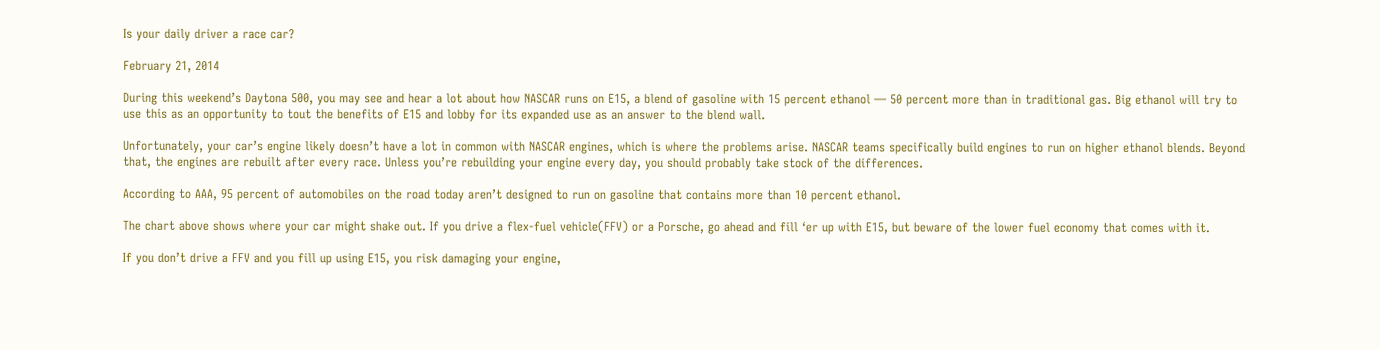Is your daily driver a race car?

February 21, 2014

During this weekend’s Daytona 500, you may see and hear a lot about how NASCAR runs on E15, a blend of gasoline with 15 percent ethanol — 50 percent more than in traditional gas. Big ethanol will try to use this as an opportunity to tout the benefits of E15 and lobby for its expanded use as an answer to the blend wall.

Unfortunately, your car’s engine likely doesn’t have a lot in common with NASCAR engines, which is where the problems arise. NASCAR teams specifically build engines to run on higher ethanol blends. Beyond that, the engines are rebuilt after every race. Unless you’re rebuilding your engine every day, you should probably take stock of the differences.

According to AAA, 95 percent of automobiles on the road today aren’t designed to run on gasoline that contains more than 10 percent ethanol.

The chart above shows where your car might shake out. If you drive a flex-fuel vehicle(FFV) or a Porsche, go ahead and fill ‘er up with E15, but beware of the lower fuel economy that comes with it.

If you don’t drive a FFV and you fill up using E15, you risk damaging your engine,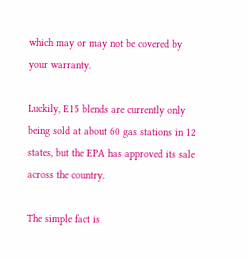which may or may not be covered by your warranty.

Luckily, E15 blends are currently only being sold at about 60 gas stations in 12 states, but the EPA has approved its sale across the country.

The simple fact is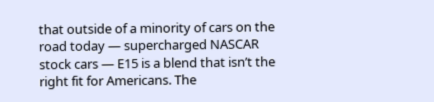that outside of a minority of cars on the road today — supercharged NASCAR stock cars — E15 is a blend that isn’t the right fit for Americans. The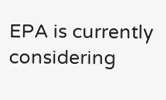EPA is currently considering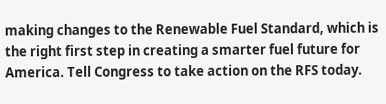making changes to the Renewable Fuel Standard, which is the right first step in creating a smarter fuel future for America. Tell Congress to take action on the RFS today.